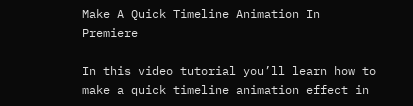Make A Quick Timeline Animation In Premiere

In this video tutorial you’ll learn how to make a quick timeline animation effect in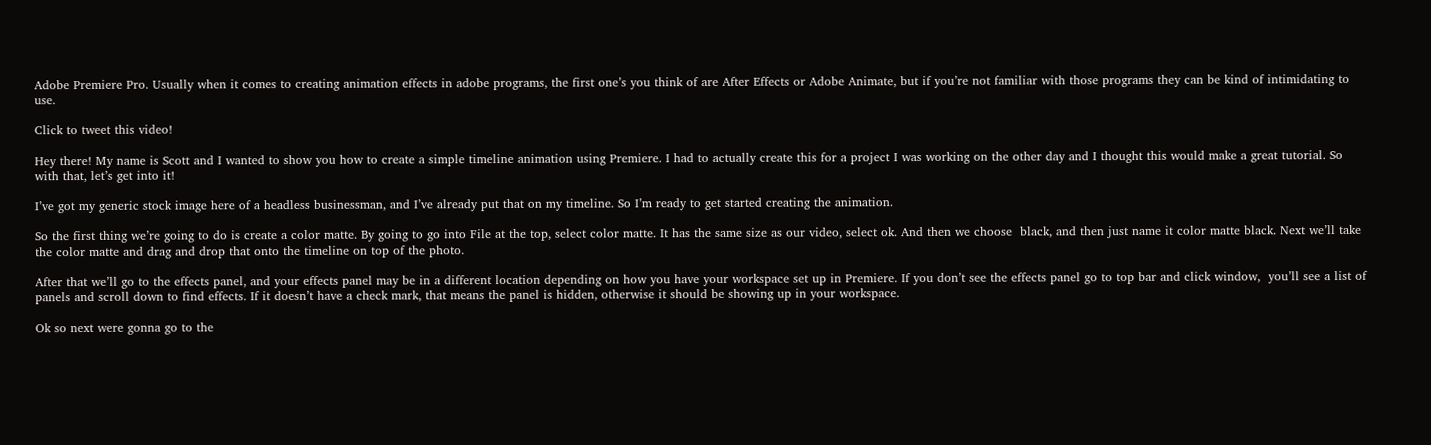Adobe Premiere Pro. Usually when it comes to creating animation effects in adobe programs, the first one’s you think of are After Effects or Adobe Animate, but if you’re not familiar with those programs they can be kind of intimidating to use.

Click to tweet this video!

Hey there! My name is Scott and I wanted to show you how to create a simple timeline animation using Premiere. I had to actually create this for a project I was working on the other day and I thought this would make a great tutorial. So with that, let’s get into it!

I’ve got my generic stock image here of a headless businessman, and I’ve already put that on my timeline. So I’m ready to get started creating the animation.

So the first thing we’re going to do is create a color matte. By going to go into File at the top, select color matte. It has the same size as our video, select ok. And then we choose  black, and then just name it color matte black. Next we’ll take the color matte and drag and drop that onto the timeline on top of the photo.

After that we’ll go to the effects panel, and your effects panel may be in a different location depending on how you have your workspace set up in Premiere. If you don’t see the effects panel go to top bar and click window,  you’ll see a list of panels and scroll down to find effects. If it doesn’t have a check mark, that means the panel is hidden, otherwise it should be showing up in your workspace.

Ok so next were gonna go to the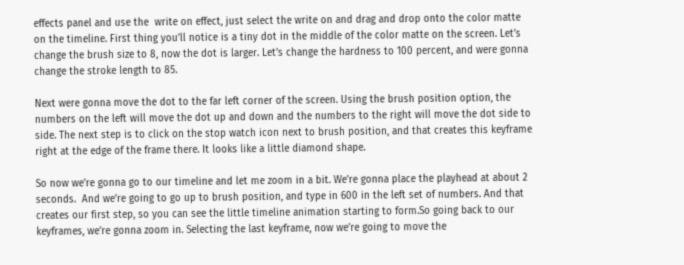effects panel and use the  write on effect, just select the write on and drag and drop onto the color matte on the timeline. First thing you’ll notice is a tiny dot in the middle of the color matte on the screen. Let’s change the brush size to 8, now the dot is larger. Let’s change the hardness to 100 percent, and were gonna change the stroke length to 85.

Next were gonna move the dot to the far left corner of the screen. Using the brush position option, the numbers on the left will move the dot up and down and the numbers to the right will move the dot side to side. The next step is to click on the stop watch icon next to brush position, and that creates this keyframe right at the edge of the frame there. It looks like a little diamond shape.

So now we’re gonna go to our timeline and let me zoom in a bit. We’re gonna place the playhead at about 2 seconds.  And we’re going to go up to brush position, and type in 600 in the left set of numbers. And that creates our first step, so you can see the little timeline animation starting to form.So going back to our keyframes, we’re gonna zoom in. Selecting the last keyframe, now we’re going to move the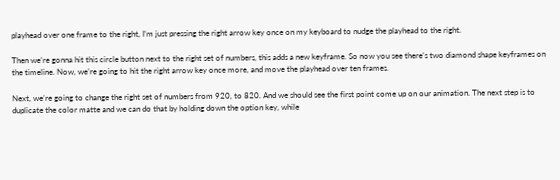playhead over one frame to the right, I’m just pressing the right arrow key once on my keyboard to nudge the playhead to the right.

Then we’re gonna hit this circle button next to the right set of numbers, this adds a new keyframe. So now you see there’s two diamond shape keyframes on the timeline. Now, we’re going to hit the right arrow key once more, and move the playhead over ten frames.

Next, we’re going to change the right set of numbers from 920, to 820. And we should see the first point come up on our animation. The next step is to duplicate the color matte and we can do that by holding down the option key, while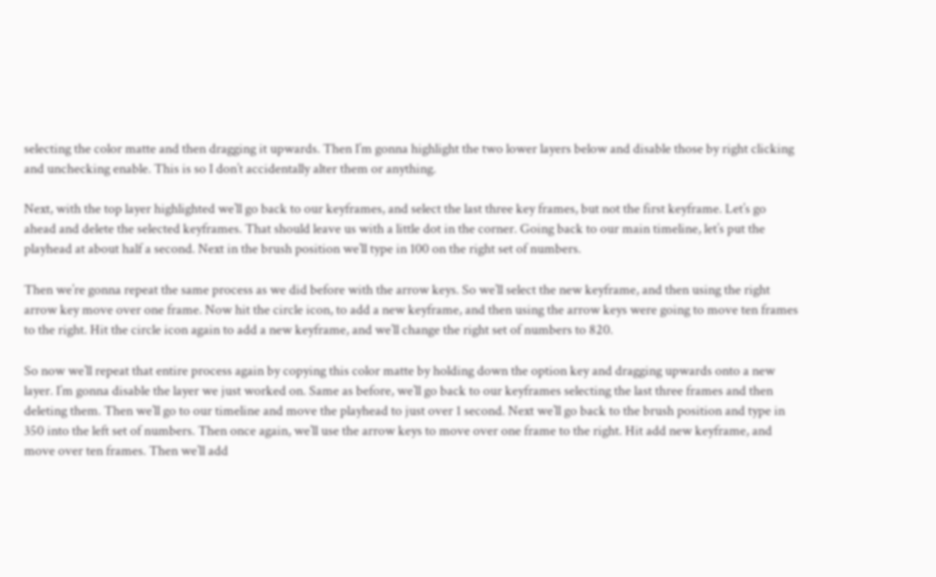selecting the color matte and then dragging it upwards. Then I’m gonna highlight the two lower layers below and disable those by right clicking and unchecking enable. This is so I don’t accidentally alter them or anything.

Next, with the top layer highlighted we’ll go back to our keyframes, and select the last three key frames, but not the first keyframe. Let’s go ahead and delete the selected keyframes. That should leave us with a little dot in the corner. Going back to our main timeline, let’s put the playhead at about half a second. Next in the brush position we’ll type in 100 on the right set of numbers.

Then we’re gonna repeat the same process as we did before with the arrow keys. So we’ll select the new keyframe, and then using the right arrow key move over one frame. Now hit the circle icon, to add a new keyframe, and then using the arrow keys were going to move ten frames to the right. Hit the circle icon again to add a new keyframe, and we’ll change the right set of numbers to 820.

So now we’ll repeat that entire process again by copying this color matte by holding down the option key and dragging upwards onto a new layer. I’m gonna disable the layer we just worked on. Same as before, we’ll go back to our keyframes selecting the last three frames and then deleting them. Then we’ll go to our timeline and move the playhead to just over 1 second. Next we’ll go back to the brush position and type in 350 into the left set of numbers. Then once again, we’ll use the arrow keys to move over one frame to the right. Hit add new keyframe, and move over ten frames. Then we’ll add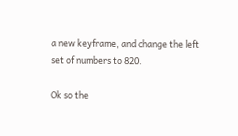a new keyframe, and change the left set of numbers to 820.

Ok so the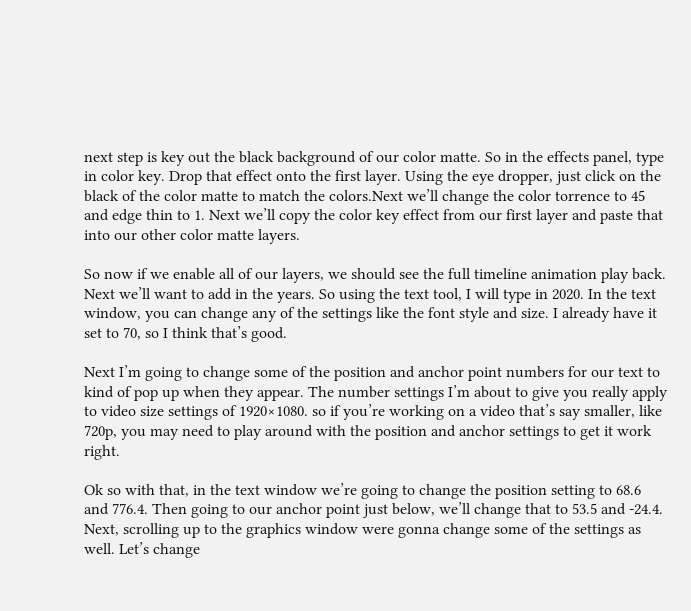next step is key out the black background of our color matte. So in the effects panel, type in color key. Drop that effect onto the first layer. Using the eye dropper, just click on the black of the color matte to match the colors.Next we’ll change the color torrence to 45 and edge thin to 1. Next we’ll copy the color key effect from our first layer and paste that into our other color matte layers.

So now if we enable all of our layers, we should see the full timeline animation play back. Next we’ll want to add in the years. So using the text tool, I will type in 2020. In the text window, you can change any of the settings like the font style and size. I already have it set to 70, so I think that’s good.

Next I’m going to change some of the position and anchor point numbers for our text to kind of pop up when they appear. The number settings I’m about to give you really apply to video size settings of 1920×1080. so if you’re working on a video that’s say smaller, like 720p, you may need to play around with the position and anchor settings to get it work right.

Ok so with that, in the text window we’re going to change the position setting to 68.6 and 776.4. Then going to our anchor point just below, we’ll change that to 53.5 and -24.4. Next, scrolling up to the graphics window were gonna change some of the settings as well. Let’s change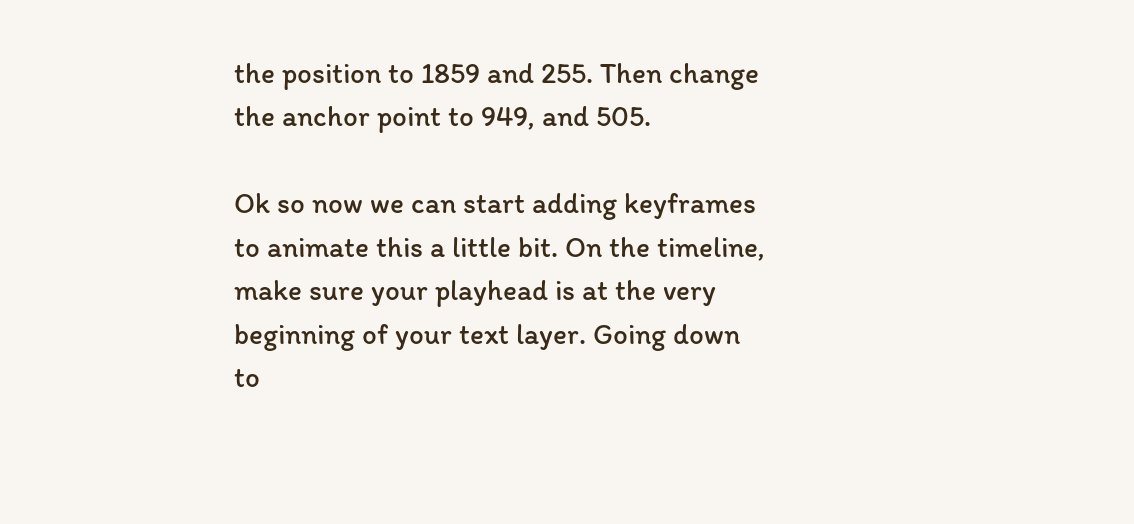the position to 1859 and 255. Then change the anchor point to 949, and 505.

Ok so now we can start adding keyframes to animate this a little bit. On the timeline, make sure your playhead is at the very beginning of your text layer. Going down to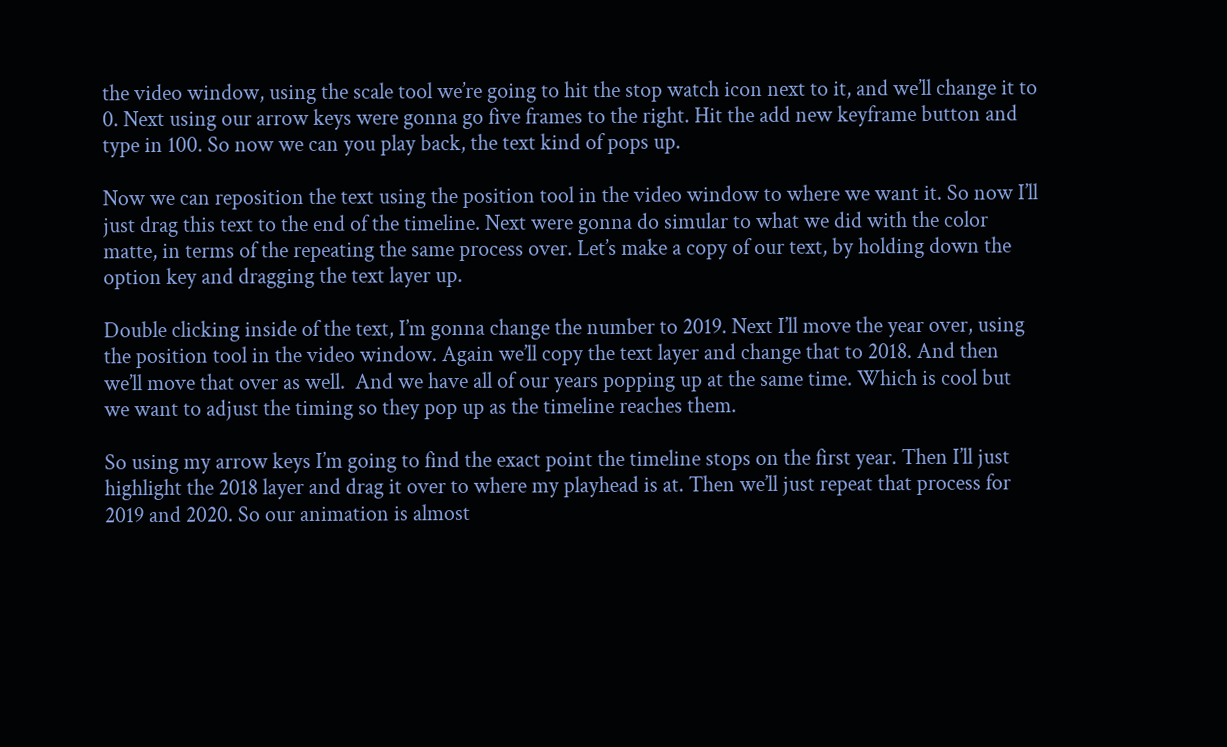the video window, using the scale tool we’re going to hit the stop watch icon next to it, and we’ll change it to 0. Next using our arrow keys were gonna go five frames to the right. Hit the add new keyframe button and type in 100. So now we can you play back, the text kind of pops up.

Now we can reposition the text using the position tool in the video window to where we want it. So now I’ll just drag this text to the end of the timeline. Next were gonna do simular to what we did with the color matte, in terms of the repeating the same process over. Let’s make a copy of our text, by holding down the option key and dragging the text layer up.

Double clicking inside of the text, I’m gonna change the number to 2019. Next I’ll move the year over, using the position tool in the video window. Again we’ll copy the text layer and change that to 2018. And then we’ll move that over as well.  And we have all of our years popping up at the same time. Which is cool but we want to adjust the timing so they pop up as the timeline reaches them.

So using my arrow keys I’m going to find the exact point the timeline stops on the first year. Then I’ll just highlight the 2018 layer and drag it over to where my playhead is at. Then we’ll just repeat that process for 2019 and 2020. So our animation is almost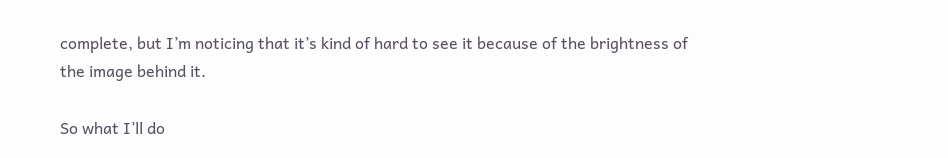complete, but I’m noticing that it’s kind of hard to see it because of the brightness of the image behind it.

So what I’ll do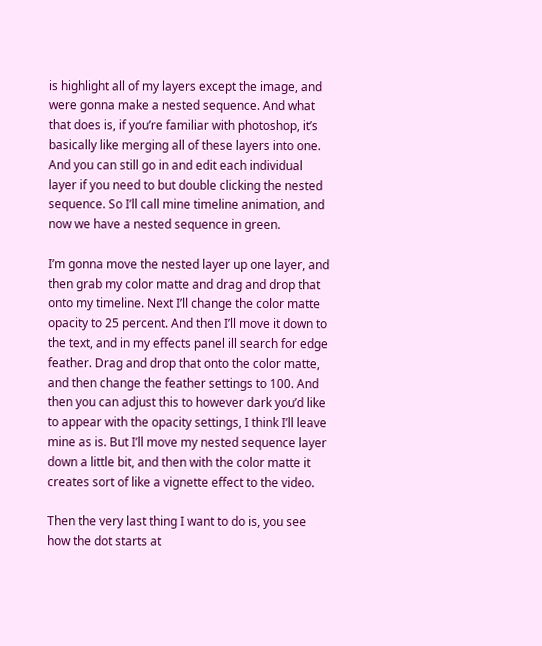is highlight all of my layers except the image, and were gonna make a nested sequence. And what that does is, if you’re familiar with photoshop, it’s basically like merging all of these layers into one. And you can still go in and edit each individual layer if you need to but double clicking the nested sequence. So I’ll call mine timeline animation, and now we have a nested sequence in green.

I’m gonna move the nested layer up one layer, and then grab my color matte and drag and drop that onto my timeline. Next I’ll change the color matte opacity to 25 percent. And then I’ll move it down to the text, and in my effects panel ill search for edge feather. Drag and drop that onto the color matte, and then change the feather settings to 100. And then you can adjust this to however dark you’d like to appear with the opacity settings, I think I’ll leave mine as is. But I’ll move my nested sequence layer down a little bit, and then with the color matte it creates sort of like a vignette effect to the video.

Then the very last thing I want to do is, you see how the dot starts at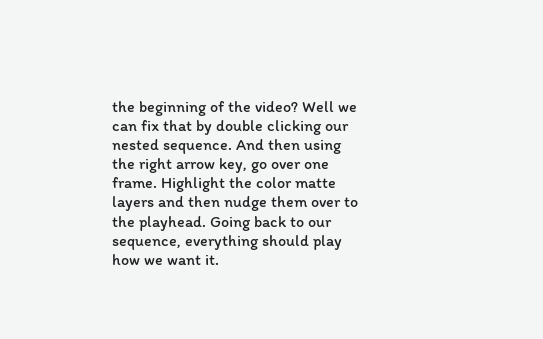the beginning of the video? Well we can fix that by double clicking our nested sequence. And then using the right arrow key, go over one frame. Highlight the color matte layers and then nudge them over to the playhead. Going back to our sequence, everything should play how we want it.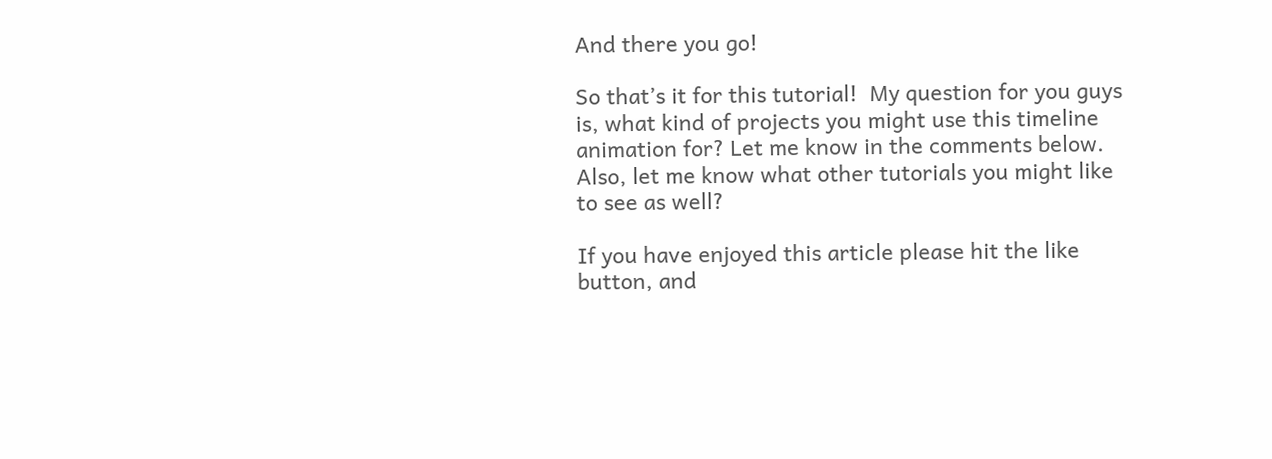And there you go!

So that’s it for this tutorial!  My question for you guys is, what kind of projects you might use this timeline animation for? Let me know in the comments below. Also, let me know what other tutorials you might like to see as well?

If you have enjoyed this article please hit the like button, and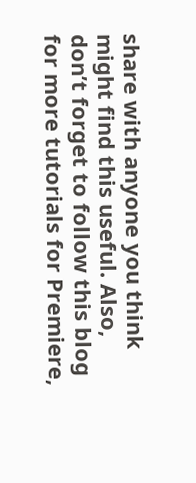share with anyone you think might find this useful. Also, don’t forget to follow this blog for more tutorials for Premiere,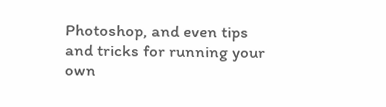Photoshop, and even tips and tricks for running your own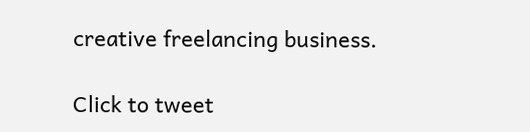creative freelancing business.

Click to tweet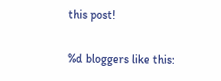this post!

%d bloggers like this: